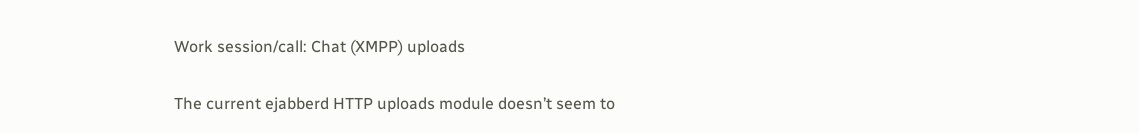Work session/call: Chat (XMPP) uploads

The current ejabberd HTTP uploads module doesn’t seem to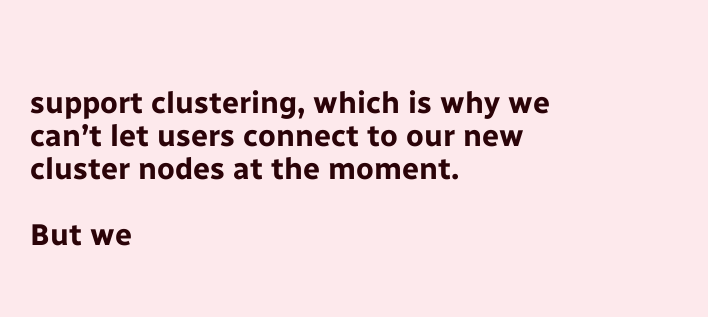support clustering, which is why we can’t let users connect to our new cluster nodes at the moment.

But we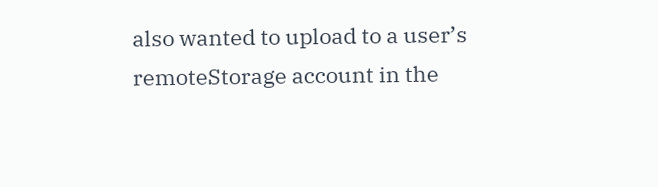also wanted to upload to a user’s remoteStorage account in the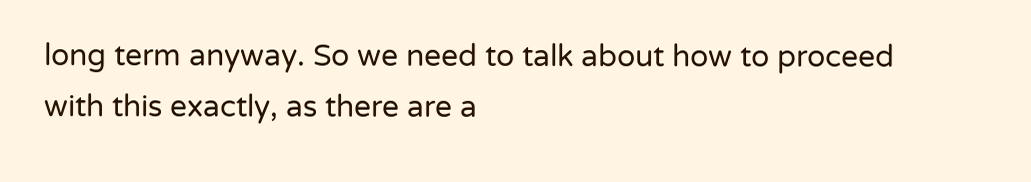long term anyway. So we need to talk about how to proceed with this exactly, as there are a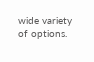wide variety of options.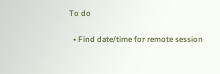To do

  • Find date/time for remote session